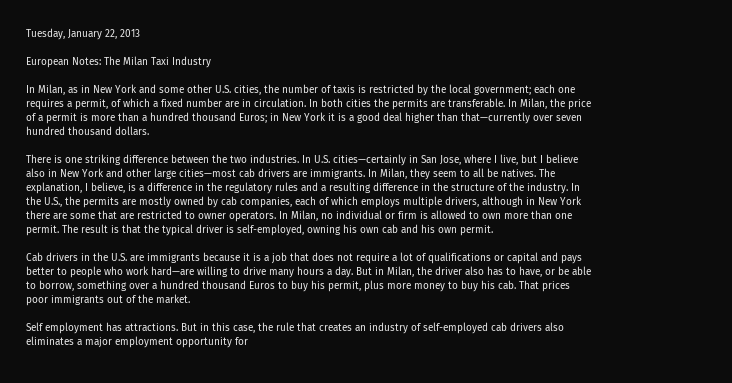Tuesday, January 22, 2013

European Notes: The Milan Taxi Industry

In Milan, as in New York and some other U.S. cities, the number of taxis is restricted by the local government; each one requires a permit, of which a fixed number are in circulation. In both cities the permits are transferable. In Milan, the price of a permit is more than a hundred thousand Euros; in New York it is a good deal higher than that—currently over seven hundred thousand dollars.

There is one striking difference between the two industries. In U.S. cities—certainly in San Jose, where I live, but I believe also in New York and other large cities—most cab drivers are immigrants. In Milan, they seem to all be natives. The explanation, I believe, is a difference in the regulatory rules and a resulting difference in the structure of the industry. In the U.S., the permits are mostly owned by cab companies, each of which employs multiple drivers, although in New York there are some that are restricted to owner operators. In Milan, no individual or firm is allowed to own more than one permit. The result is that the typical driver is self-employed, owning his own cab and his own permit.

Cab drivers in the U.S. are immigrants because it is a job that does not require a lot of qualifications or capital and pays better to people who work hard—are willing to drive many hours a day. But in Milan, the driver also has to have, or be able to borrow, something over a hundred thousand Euros to buy his permit, plus more money to buy his cab. That prices poor immigrants out of the market.

Self employment has attractions. But in this case, the rule that creates an industry of self-employed cab drivers also eliminates a major employment opportunity for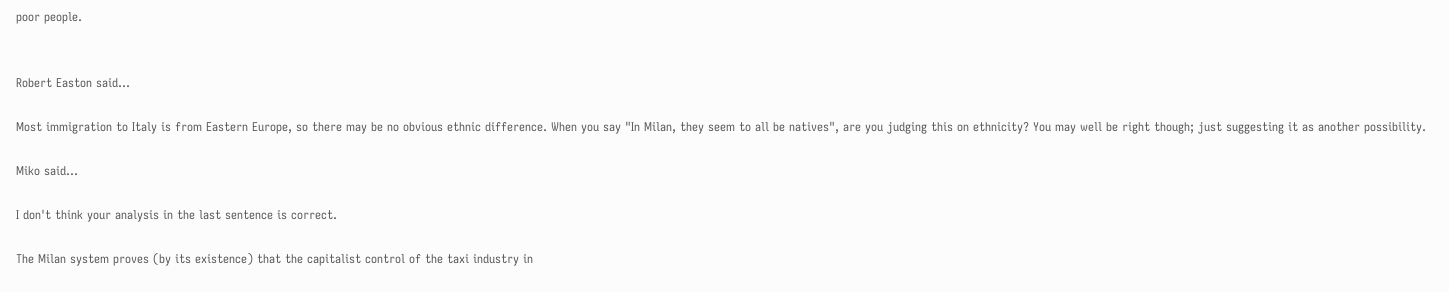poor people.


Robert Easton said...

Most immigration to Italy is from Eastern Europe, so there may be no obvious ethnic difference. When you say "In Milan, they seem to all be natives", are you judging this on ethnicity? You may well be right though; just suggesting it as another possibility.

Miko said...

I don't think your analysis in the last sentence is correct.

The Milan system proves (by its existence) that the capitalist control of the taxi industry in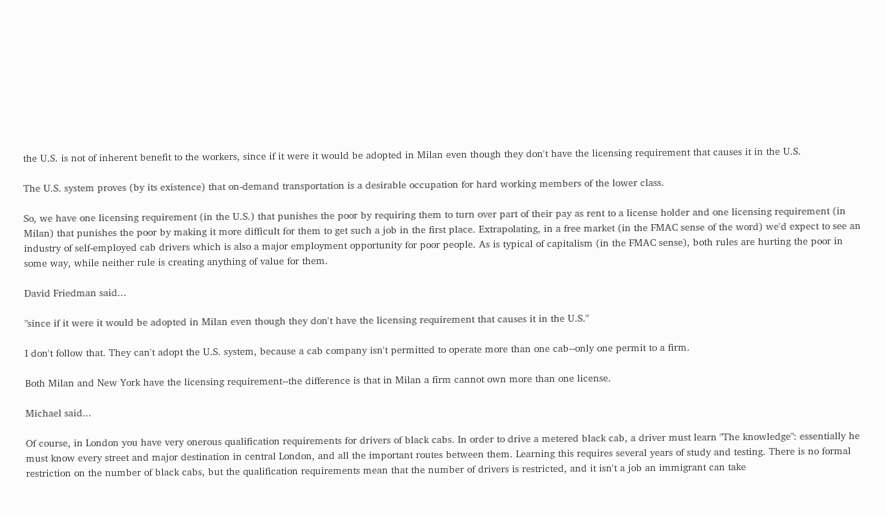the U.S. is not of inherent benefit to the workers, since if it were it would be adopted in Milan even though they don't have the licensing requirement that causes it in the U.S.

The U.S. system proves (by its existence) that on-demand transportation is a desirable occupation for hard working members of the lower class.

So, we have one licensing requirement (in the U.S.) that punishes the poor by requiring them to turn over part of their pay as rent to a license holder and one licensing requirement (in Milan) that punishes the poor by making it more difficult for them to get such a job in the first place. Extrapolating, in a free market (in the FMAC sense of the word) we'd expect to see an industry of self-employed cab drivers which is also a major employment opportunity for poor people. As is typical of capitalism (in the FMAC sense), both rules are hurting the poor in some way, while neither rule is creating anything of value for them.

David Friedman said...

"since if it were it would be adopted in Milan even though they don't have the licensing requirement that causes it in the U.S."

I don't follow that. They can't adopt the U.S. system, because a cab company isn't permitted to operate more than one cab--only one permit to a firm.

Both Milan and New York have the licensing requirement--the difference is that in Milan a firm cannot own more than one license.

Michael said...

Of course, in London you have very onerous qualification requirements for drivers of black cabs. In order to drive a metered black cab, a driver must learn "The knowledge": essentially he must know every street and major destination in central London, and all the important routes between them. Learning this requires several years of study and testing. There is no formal restriction on the number of black cabs, but the qualification requirements mean that the number of drivers is restricted, and it isn't a job an immigrant can take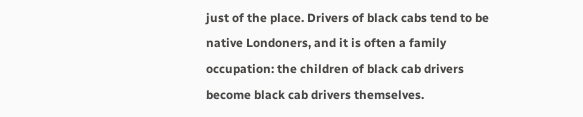just of the place. Drivers of black cabs tend to be native Londoners, and it is often a family occupation: the children of black cab drivers become black cab drivers themselves.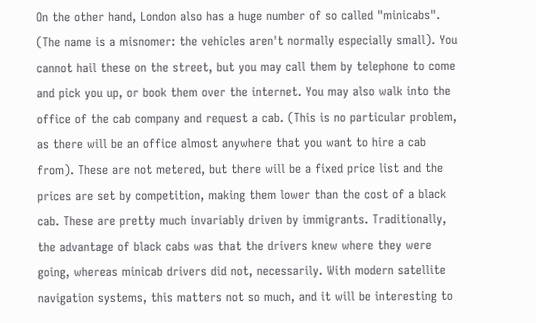On the other hand, London also has a huge number of so called "minicabs". (The name is a misnomer: the vehicles aren't normally especially small). You cannot hail these on the street, but you may call them by telephone to come and pick you up, or book them over the internet. You may also walk into the office of the cab company and request a cab. (This is no particular problem, as there will be an office almost anywhere that you want to hire a cab from). These are not metered, but there will be a fixed price list and the prices are set by competition, making them lower than the cost of a black cab. These are pretty much invariably driven by immigrants. Traditionally, the advantage of black cabs was that the drivers knew where they were going, whereas minicab drivers did not, necessarily. With modern satellite navigation systems, this matters not so much, and it will be interesting to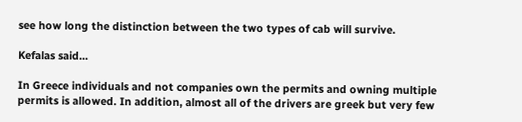see how long the distinction between the two types of cab will survive.

Kefalas said...

In Greece individuals and not companies own the permits and owning multiple permits is allowed. In addition, almost all of the drivers are greek but very few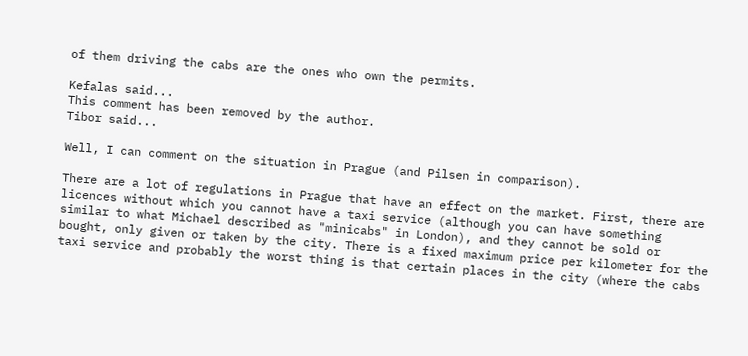of them driving the cabs are the ones who own the permits.

Kefalas said...
This comment has been removed by the author.
Tibor said...

Well, I can comment on the situation in Prague (and Pilsen in comparison).

There are a lot of regulations in Prague that have an effect on the market. First, there are licences without which you cannot have a taxi service (although you can have something similar to what Michael described as "minicabs" in London), and they cannot be sold or bought, only given or taken by the city. There is a fixed maximum price per kilometer for the taxi service and probably the worst thing is that certain places in the city (where the cabs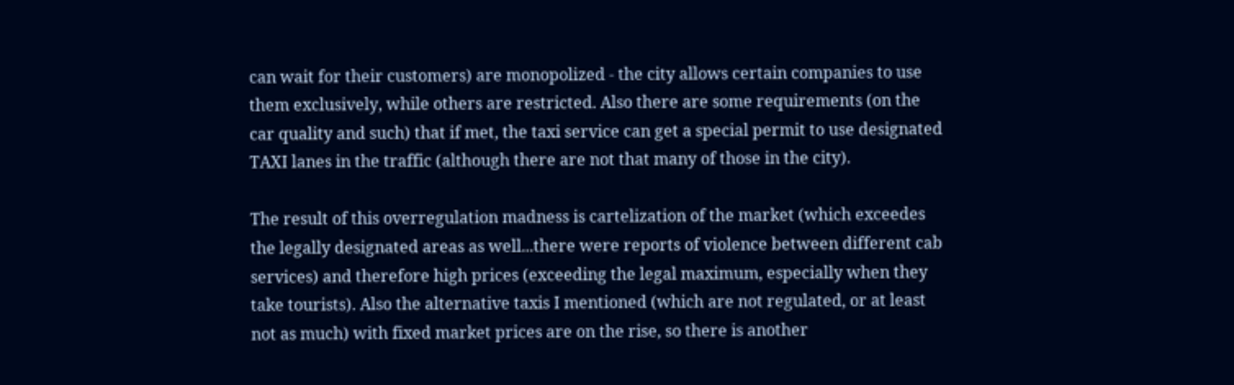can wait for their customers) are monopolized - the city allows certain companies to use them exclusively, while others are restricted. Also there are some requirements (on the car quality and such) that if met, the taxi service can get a special permit to use designated TAXI lanes in the traffic (although there are not that many of those in the city).

The result of this overregulation madness is cartelization of the market (which exceedes the legally designated areas as well...there were reports of violence between different cab services) and therefore high prices (exceeding the legal maximum, especially when they take tourists). Also the alternative taxis I mentioned (which are not regulated, or at least not as much) with fixed market prices are on the rise, so there is another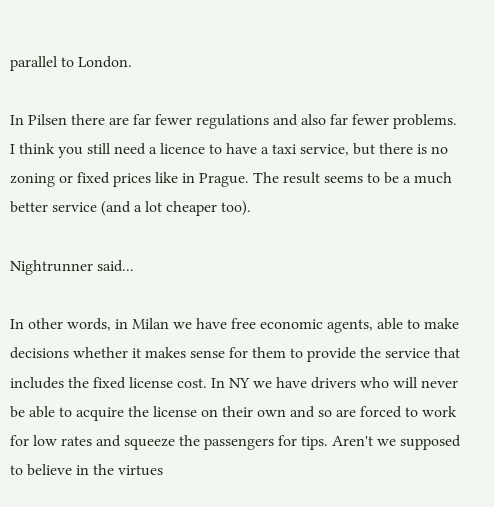parallel to London.

In Pilsen there are far fewer regulations and also far fewer problems. I think you still need a licence to have a taxi service, but there is no zoning or fixed prices like in Prague. The result seems to be a much better service (and a lot cheaper too).

Nightrunner said...

In other words, in Milan we have free economic agents, able to make decisions whether it makes sense for them to provide the service that includes the fixed license cost. In NY we have drivers who will never be able to acquire the license on their own and so are forced to work for low rates and squeeze the passengers for tips. Aren't we supposed to believe in the virtues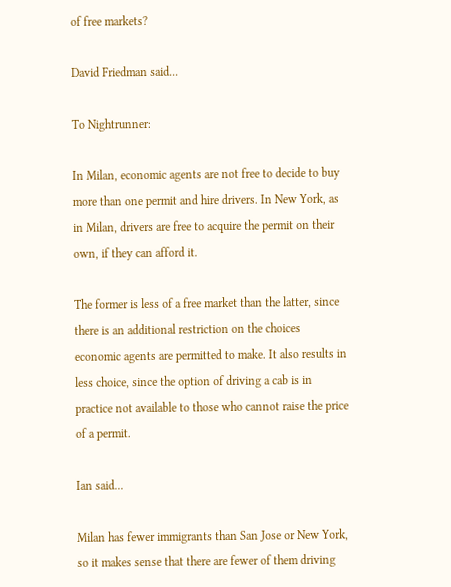of free markets?

David Friedman said...

To Nightrunner:

In Milan, economic agents are not free to decide to buy more than one permit and hire drivers. In New York, as in Milan, drivers are free to acquire the permit on their own, if they can afford it.

The former is less of a free market than the latter, since there is an additional restriction on the choices economic agents are permitted to make. It also results in less choice, since the option of driving a cab is in practice not available to those who cannot raise the price of a permit.

Ian said...

Milan has fewer immigrants than San Jose or New York, so it makes sense that there are fewer of them driving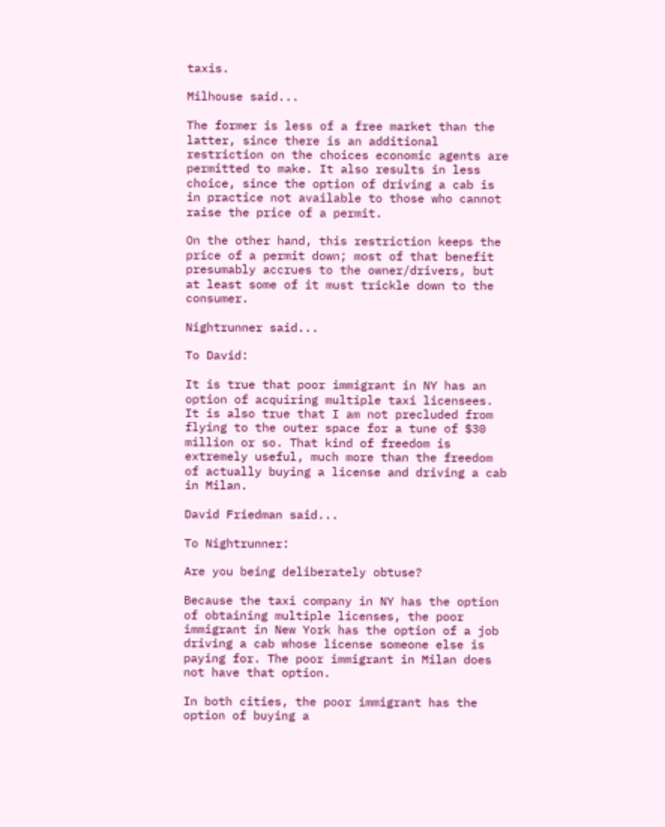taxis.

Milhouse said...

The former is less of a free market than the latter, since there is an additional restriction on the choices economic agents are permitted to make. It also results in less choice, since the option of driving a cab is in practice not available to those who cannot raise the price of a permit.

On the other hand, this restriction keeps the price of a permit down; most of that benefit presumably accrues to the owner/drivers, but at least some of it must trickle down to the consumer.

Nightrunner said...

To David:

It is true that poor immigrant in NY has an option of acquiring multiple taxi licensees. It is also true that I am not precluded from flying to the outer space for a tune of $30 million or so. That kind of freedom is extremely useful, much more than the freedom of actually buying a license and driving a cab in Milan.

David Friedman said...

To Nightrunner:

Are you being deliberately obtuse?

Because the taxi company in NY has the option of obtaining multiple licenses, the poor immigrant in New York has the option of a job driving a cab whose license someone else is paying for. The poor immigrant in Milan does not have that option.

In both cities, the poor immigrant has the option of buying a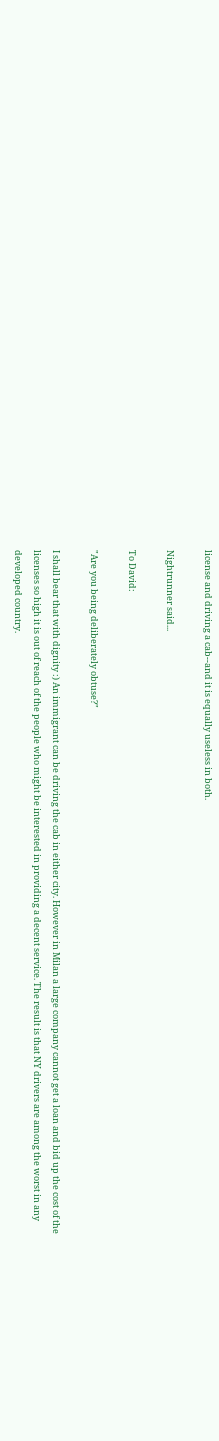license and driving a cab--and it is equally useless in both.

Nightrunner said...

To David:

"Are you being deliberately obtuse?"

I shall bear that with dignity :) An immigrant can be driving the cab in either city. However in Milan a large company cannot get a loan and bid up the cost of the licenses so high it is out of reach of the people who might be interested in providing a decent service. The result is that NY drivers are among the worst in any developed country.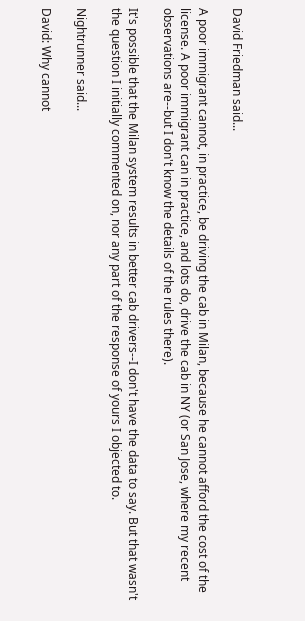David Friedman said...

A poor immigrant cannot, in practice, be driving the cab in Milan, because he cannot afford the cost of the license. A poor immigrant can in practice, and lots do, drive the cab in NY (or San Jose, where my recent observations are--but I don't know the details of the rules there).

It's possible that the Milan system results in better cab drivers--I don't have the data to say. But that wasn't the question I initially commented on, nor any part of the response of yours I objected to.

Nightrunner said...

David: Why cannot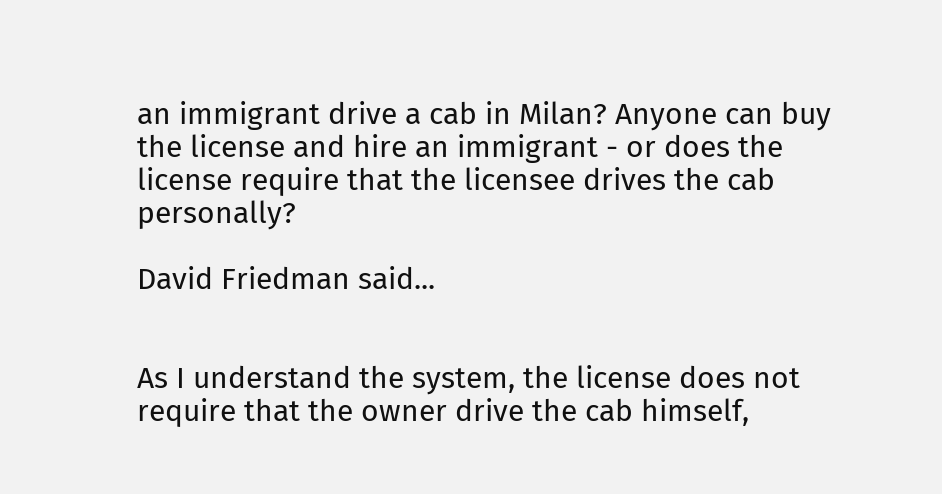an immigrant drive a cab in Milan? Anyone can buy the license and hire an immigrant - or does the license require that the licensee drives the cab personally?

David Friedman said...


As I understand the system, the license does not require that the owner drive the cab himself,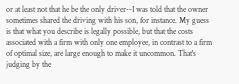or at least not that he be the only driver--I was told that the owner sometimes shared the driving with his son, for instance. My guess is that what you describe is legally possible, but that the costs associated with a firm with only one employee, in contrast to a firm of optimal size, are large enough to make it uncommon. That's judging by the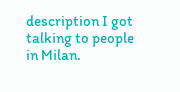description I got talking to people in Milan.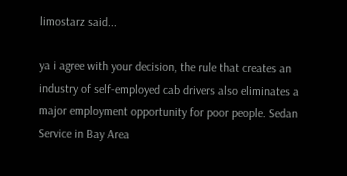limostarz said...

ya i agree with your decision, the rule that creates an industry of self-employed cab drivers also eliminates a major employment opportunity for poor people. Sedan Service in Bay Area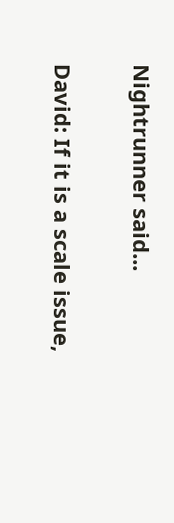Nightrunner said...

David: If it is a scale issue,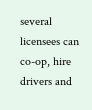several licensees can co-op, hire drivers and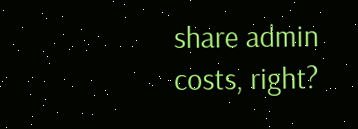share admin costs, right?